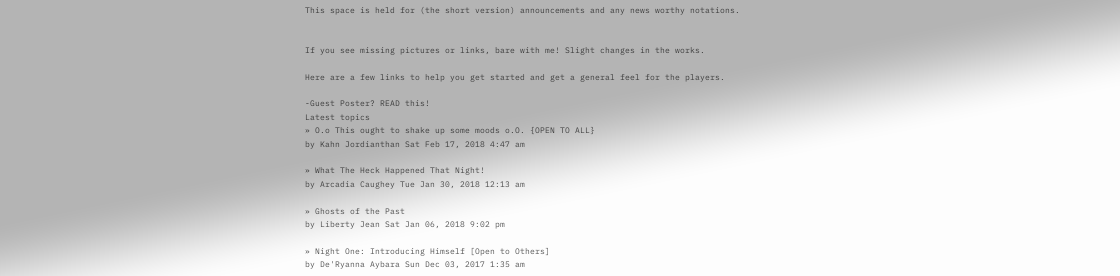This space is held for (the short version) announcements and any news worthy notations.


If you see missing pictures or links, bare with me! Slight changes in the works.

Here are a few links to help you get started and get a general feel for the players.

-Guest Poster? READ this!
Latest topics
» O.o This ought to shake up some moods o.O. {OPEN TO ALL}
by Kahn Jordianthan Sat Feb 17, 2018 4:47 am

» What The Heck Happened That Night!
by Arcadia Caughey Tue Jan 30, 2018 12:13 am

» Ghosts of the Past
by Liberty Jean Sat Jan 06, 2018 9:02 pm

» Night One: Introducing Himself [Open to Others]
by De'Ryanna Aybara Sun Dec 03, 2017 1:35 am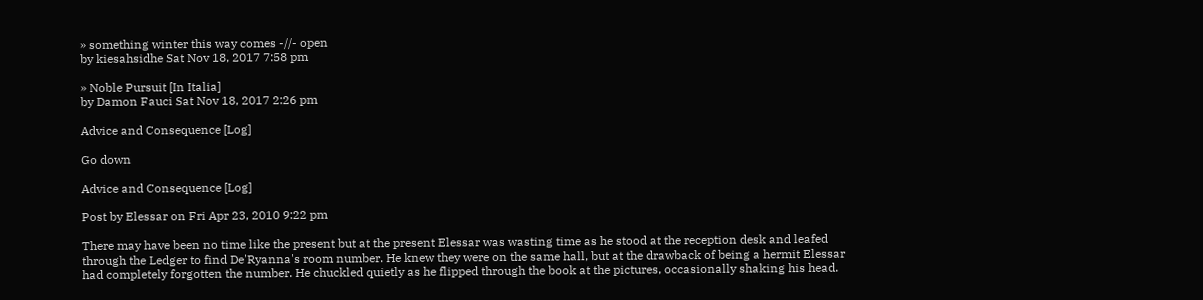» something winter this way comes -//- open
by kiesahsidhe Sat Nov 18, 2017 7:58 pm

» Noble Pursuit [In Italia]
by Damon Fauci Sat Nov 18, 2017 2:26 pm

Advice and Consequence [Log]

Go down

Advice and Consequence [Log]

Post by Elessar on Fri Apr 23, 2010 9:22 pm

There may have been no time like the present but at the present Elessar was wasting time as he stood at the reception desk and leafed through the Ledger to find De'Ryanna's room number. He knew they were on the same hall, but at the drawback of being a hermit Elessar had completely forgotten the number. He chuckled quietly as he flipped through the book at the pictures, occasionally shaking his head.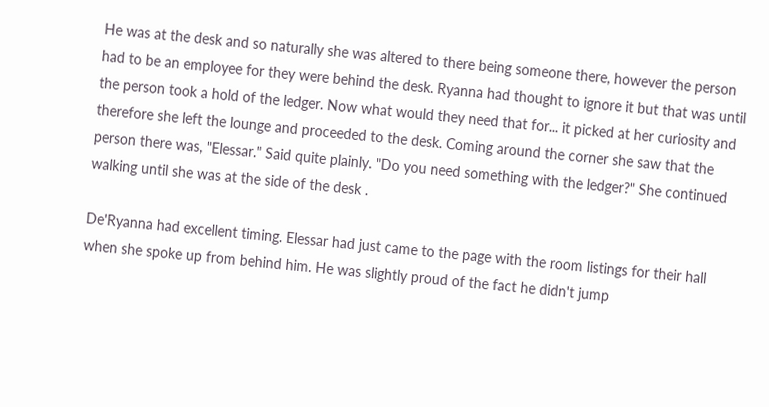He was at the desk and so naturally she was altered to there being someone there, however the person had to be an employee for they were behind the desk. Ryanna had thought to ignore it but that was until the person took a hold of the ledger. Now what would they need that for... it picked at her curiosity and therefore she left the lounge and proceeded to the desk. Coming around the corner she saw that the person there was, "Elessar." Said quite plainly. "Do you need something with the ledger?" She continued walking until she was at the side of the desk .

De'Ryanna had excellent timing. Elessar had just came to the page with the room listings for their hall when she spoke up from behind him. He was slightly proud of the fact he didn't jump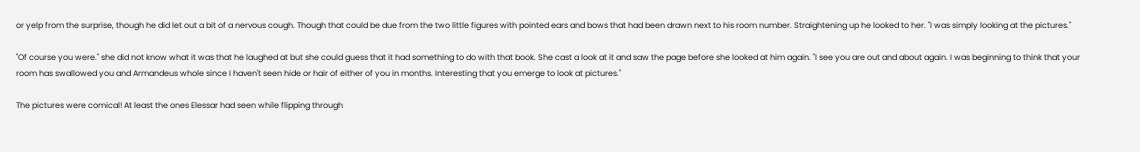or yelp from the surprise, though he did let out a bit of a nervous cough. Though that could be due from the two little figures with pointed ears and bows that had been drawn next to his room number. Straightening up he looked to her. "I was simply looking at the pictures."

"Of course you were." she did not know what it was that he laughed at but she could guess that it had something to do with that book. She cast a look at it and saw the page before she looked at him again. "I see you are out and about again. I was beginning to think that your room has swallowed you and Armandeus whole since I haven't seen hide or hair of either of you in months. Interesting that you emerge to look at pictures."

The pictures were comical! At least the ones Elessar had seen while flipping through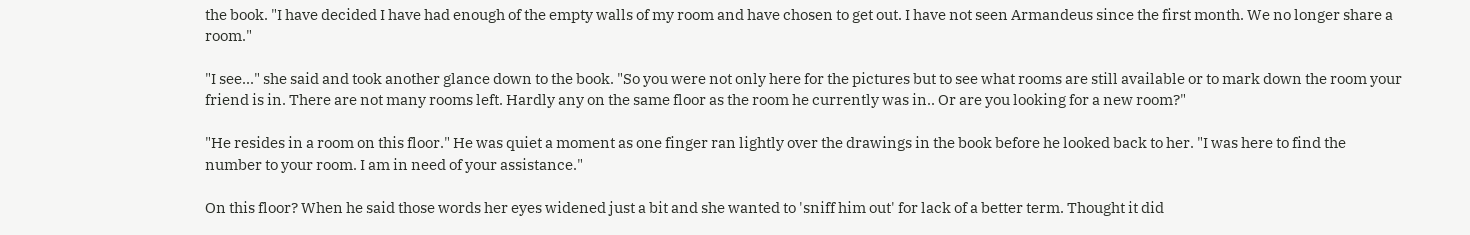the book. "I have decided I have had enough of the empty walls of my room and have chosen to get out. I have not seen Armandeus since the first month. We no longer share a room."

"I see..." she said and took another glance down to the book. "So you were not only here for the pictures but to see what rooms are still available or to mark down the room your friend is in. There are not many rooms left. Hardly any on the same floor as the room he currently was in.. Or are you looking for a new room?"

"He resides in a room on this floor." He was quiet a moment as one finger ran lightly over the drawings in the book before he looked back to her. "I was here to find the number to your room. I am in need of your assistance."

On this floor? When he said those words her eyes widened just a bit and she wanted to 'sniff him out' for lack of a better term. Thought it did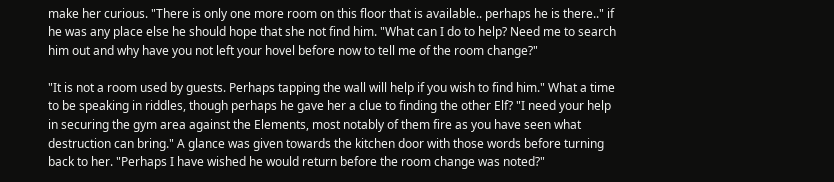make her curious. "There is only one more room on this floor that is available.. perhaps he is there.." if he was any place else he should hope that she not find him. "What can I do to help? Need me to search him out and why have you not left your hovel before now to tell me of the room change?"

"It is not a room used by guests. Perhaps tapping the wall will help if you wish to find him." What a time to be speaking in riddles, though perhaps he gave her a clue to finding the other Elf? "I need your help in securing the gym area against the Elements, most notably of them fire as you have seen what destruction can bring." A glance was given towards the kitchen door with those words before turning back to her. "Perhaps I have wished he would return before the room change was noted?"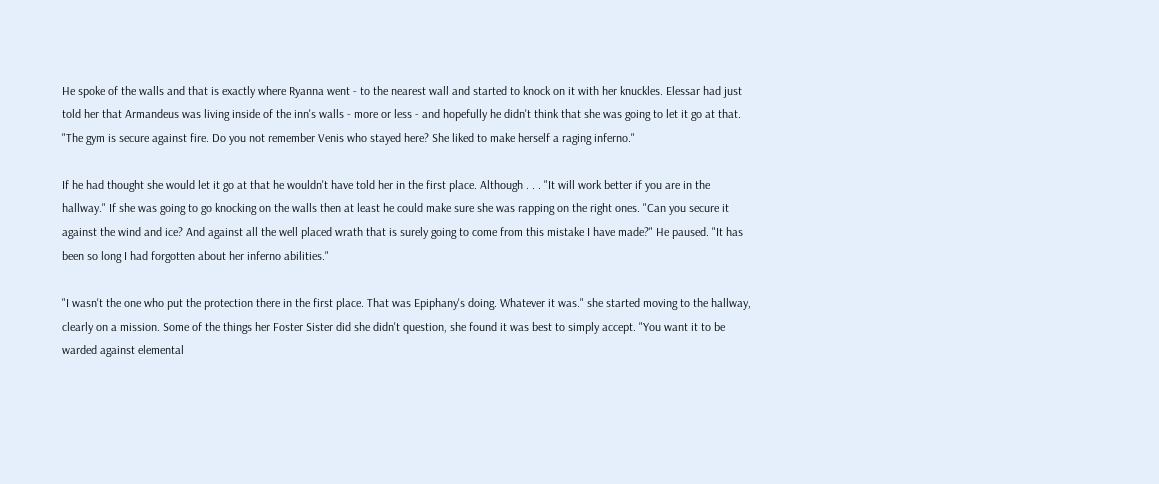He spoke of the walls and that is exactly where Ryanna went - to the nearest wall and started to knock on it with her knuckles. Elessar had just told her that Armandeus was living inside of the inn's walls - more or less - and hopefully he didn't think that she was going to let it go at that. "The gym is secure against fire. Do you not remember Venis who stayed here? She liked to make herself a raging inferno."

If he had thought she would let it go at that he wouldn't have told her in the first place. Although . . . "It will work better if you are in the hallway." If she was going to go knocking on the walls then at least he could make sure she was rapping on the right ones. "Can you secure it against the wind and ice? And against all the well placed wrath that is surely going to come from this mistake I have made?" He paused. "It has been so long I had forgotten about her inferno abilities."

"I wasn't the one who put the protection there in the first place. That was Epiphany's doing. Whatever it was." she started moving to the hallway, clearly on a mission. Some of the things her Foster Sister did she didn't question, she found it was best to simply accept. "You want it to be warded against elemental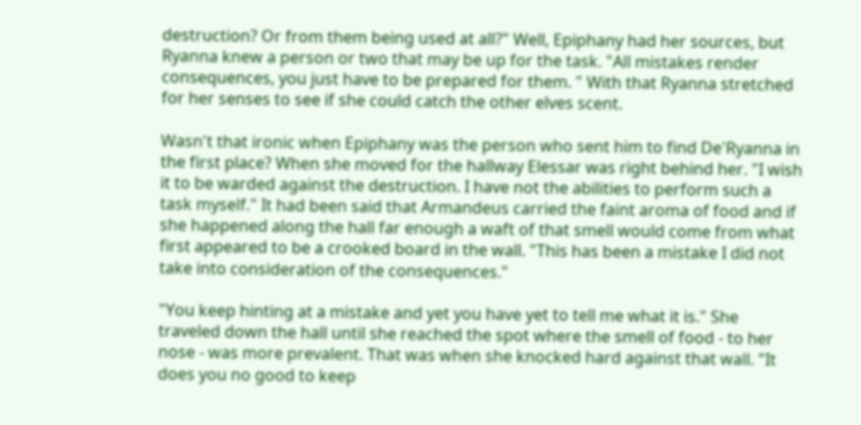destruction? Or from them being used at all?" Well, Epiphany had her sources, but Ryanna knew a person or two that may be up for the task. "All mistakes render consequences, you just have to be prepared for them. " With that Ryanna stretched for her senses to see if she could catch the other elves scent.

Wasn't that ironic when Epiphany was the person who sent him to find De'Ryanna in the first place? When she moved for the hallway Elessar was right behind her. "I wish it to be warded against the destruction. I have not the abilities to perform such a task myself." It had been said that Armandeus carried the faint aroma of food and if she happened along the hall far enough a waft of that smell would come from what first appeared to be a crooked board in the wall. "This has been a mistake I did not take into consideration of the consequences."

"You keep hinting at a mistake and yet you have yet to tell me what it is." She traveled down the hall until she reached the spot where the smell of food - to her nose - was more prevalent. That was when she knocked hard against that wall. "It does you no good to keep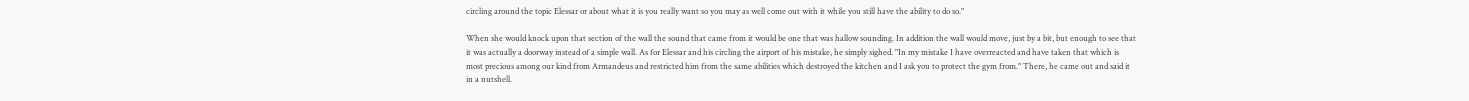circling around the topic Elessar or about what it is you really want so you may as well come out with it while you still have the ability to do so."

When she would knock upon that section of the wall the sound that came from it would be one that was hallow sounding. In addition the wall would move, just by a bit, but enough to see that it was actually a doorway instead of a simple wall. As for Elessar and his circling the airport of his mistake, he simply sighed. "In my mistake I have overreacted and have taken that which is most precious among our kind from Armandeus and restricted him from the same abilities which destroyed the kitchen and I ask you to protect the gym from." There, he came out and said it in a nutshell.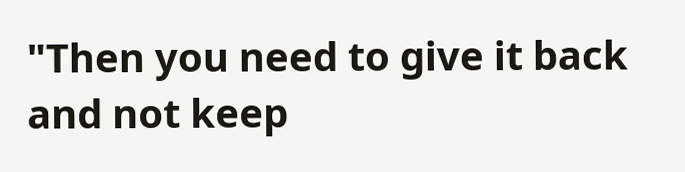"Then you need to give it back and not keep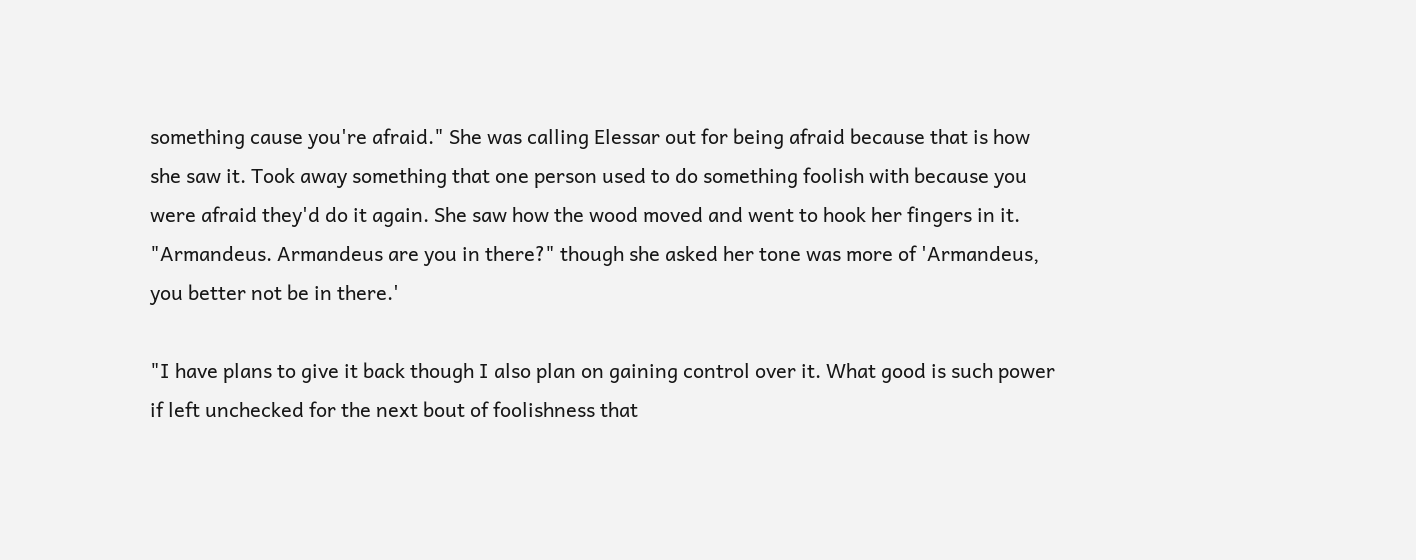something cause you're afraid." She was calling Elessar out for being afraid because that is how she saw it. Took away something that one person used to do something foolish with because you were afraid they'd do it again. She saw how the wood moved and went to hook her fingers in it. "Armandeus. Armandeus are you in there?" though she asked her tone was more of 'Armandeus, you better not be in there.'

"I have plans to give it back though I also plan on gaining control over it. What good is such power if left unchecked for the next bout of foolishness that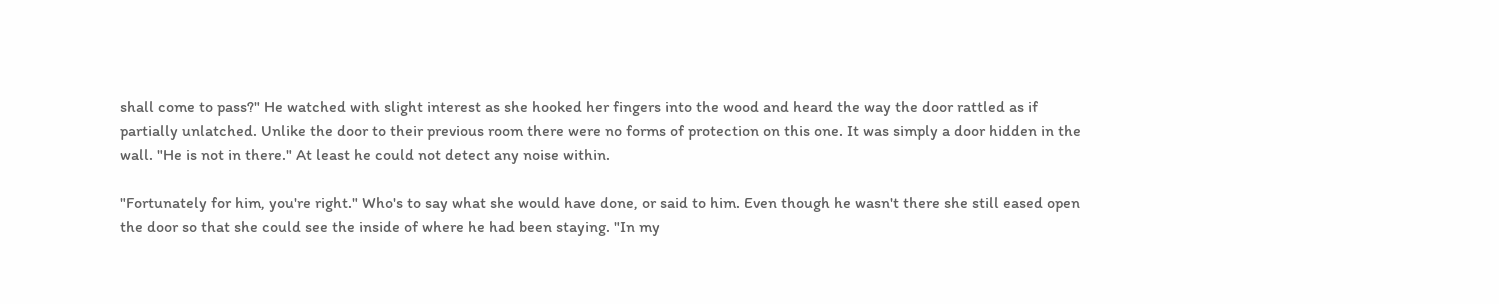shall come to pass?" He watched with slight interest as she hooked her fingers into the wood and heard the way the door rattled as if partially unlatched. Unlike the door to their previous room there were no forms of protection on this one. It was simply a door hidden in the wall. "He is not in there." At least he could not detect any noise within.

"Fortunately for him, you're right." Who's to say what she would have done, or said to him. Even though he wasn't there she still eased open the door so that she could see the inside of where he had been staying. "In my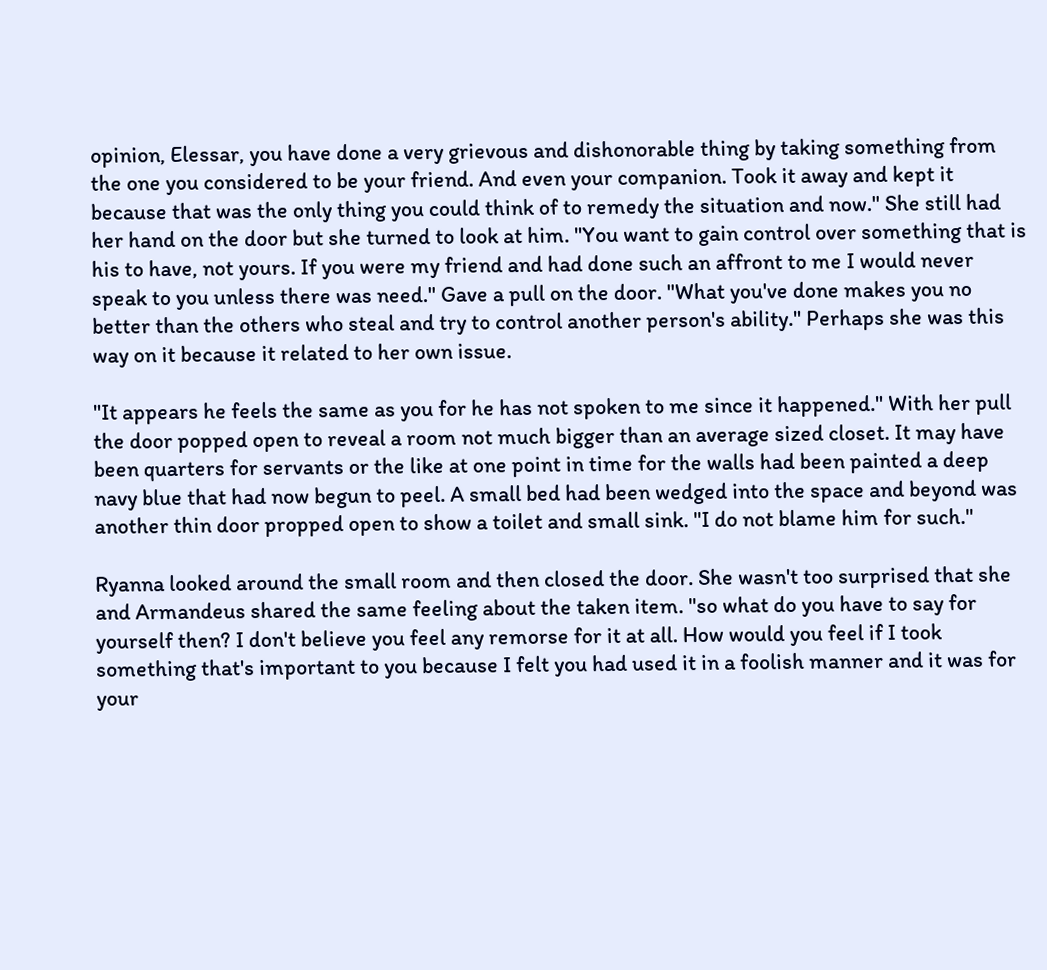opinion, Elessar, you have done a very grievous and dishonorable thing by taking something from the one you considered to be your friend. And even your companion. Took it away and kept it because that was the only thing you could think of to remedy the situation and now." She still had her hand on the door but she turned to look at him. "You want to gain control over something that is his to have, not yours. If you were my friend and had done such an affront to me I would never speak to you unless there was need." Gave a pull on the door. "What you've done makes you no better than the others who steal and try to control another person's ability." Perhaps she was this way on it because it related to her own issue.

"It appears he feels the same as you for he has not spoken to me since it happened." With her pull the door popped open to reveal a room not much bigger than an average sized closet. It may have been quarters for servants or the like at one point in time for the walls had been painted a deep navy blue that had now begun to peel. A small bed had been wedged into the space and beyond was another thin door propped open to show a toilet and small sink. "I do not blame him for such."

Ryanna looked around the small room and then closed the door. She wasn't too surprised that she and Armandeus shared the same feeling about the taken item. "so what do you have to say for yourself then? I don't believe you feel any remorse for it at all. How would you feel if I took something that's important to you because I felt you had used it in a foolish manner and it was for your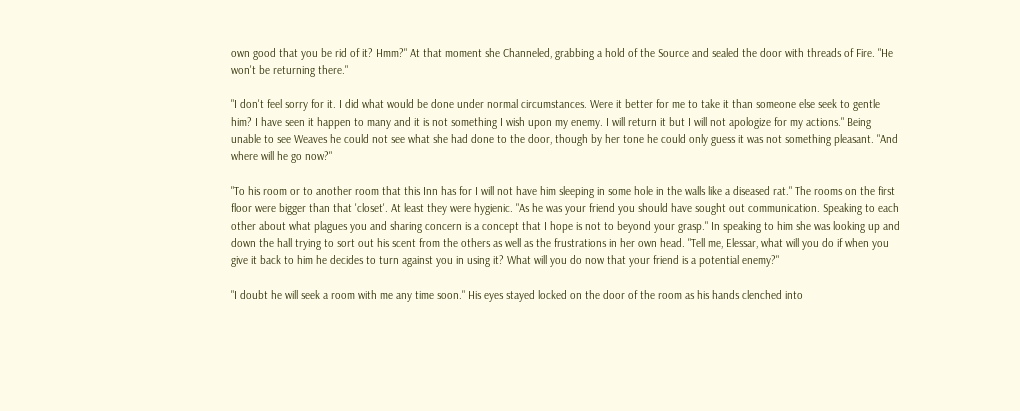own good that you be rid of it? Hmm?" At that moment she Channeled, grabbing a hold of the Source and sealed the door with threads of Fire. "He won't be returning there."

"I don't feel sorry for it. I did what would be done under normal circumstances. Were it better for me to take it than someone else seek to gentle him? I have seen it happen to many and it is not something I wish upon my enemy. I will return it but I will not apologize for my actions." Being unable to see Weaves he could not see what she had done to the door, though by her tone he could only guess it was not something pleasant. "And where will he go now?"

"To his room or to another room that this Inn has for I will not have him sleeping in some hole in the walls like a diseased rat." The rooms on the first floor were bigger than that 'closet'. At least they were hygienic. "As he was your friend you should have sought out communication. Speaking to each other about what plagues you and sharing concern is a concept that I hope is not to beyond your grasp." In speaking to him she was looking up and down the hall trying to sort out his scent from the others as well as the frustrations in her own head. "Tell me, Elessar, what will you do if when you give it back to him he decides to turn against you in using it? What will you do now that your friend is a potential enemy?"

"I doubt he will seek a room with me any time soon." His eyes stayed locked on the door of the room as his hands clenched into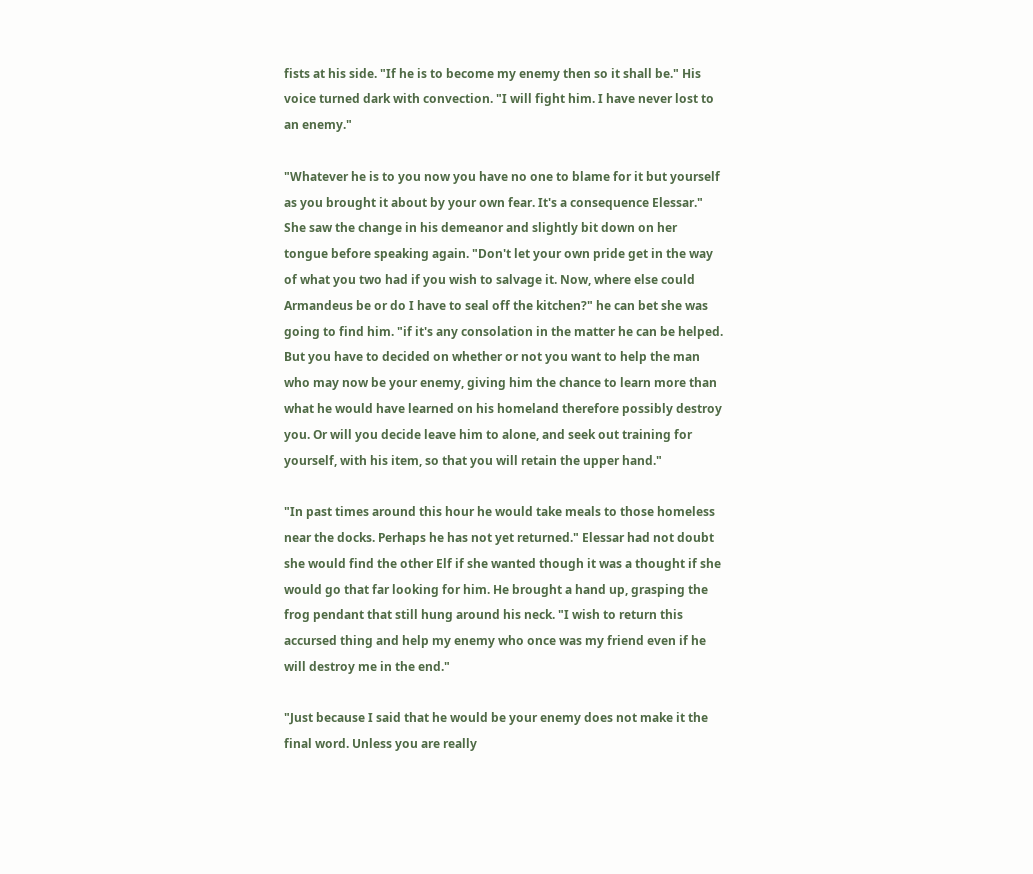fists at his side. "If he is to become my enemy then so it shall be." His voice turned dark with convection. "I will fight him. I have never lost to an enemy."

"Whatever he is to you now you have no one to blame for it but yourself as you brought it about by your own fear. It's a consequence Elessar." She saw the change in his demeanor and slightly bit down on her tongue before speaking again. "Don't let your own pride get in the way of what you two had if you wish to salvage it. Now, where else could Armandeus be or do I have to seal off the kitchen?" he can bet she was going to find him. "if it's any consolation in the matter he can be helped. But you have to decided on whether or not you want to help the man who may now be your enemy, giving him the chance to learn more than what he would have learned on his homeland therefore possibly destroy you. Or will you decide leave him to alone, and seek out training for yourself, with his item, so that you will retain the upper hand."

"In past times around this hour he would take meals to those homeless near the docks. Perhaps he has not yet returned." Elessar had not doubt she would find the other Elf if she wanted though it was a thought if she would go that far looking for him. He brought a hand up, grasping the frog pendant that still hung around his neck. "I wish to return this accursed thing and help my enemy who once was my friend even if he will destroy me in the end."

"Just because I said that he would be your enemy does not make it the final word. Unless you are really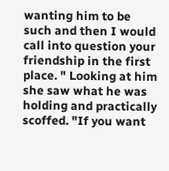wanting him to be such and then I would call into question your friendship in the first place. " Looking at him she saw what he was holding and practically scoffed. "If you want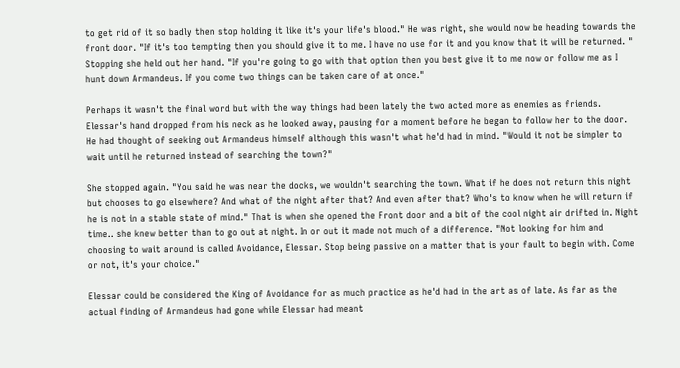to get rid of it so badly then stop holding it like it's your life's blood." He was right, she would now be heading towards the front door. "If it's too tempting then you should give it to me. I have no use for it and you know that it will be returned. " Stopping she held out her hand. "If you're going to go with that option then you best give it to me now or follow me as I hunt down Armandeus. If you come two things can be taken care of at once."

Perhaps it wasn't the final word but with the way things had been lately the two acted more as enemies as friends. Elessar's hand dropped from his neck as he looked away, pausing for a moment before he began to follow her to the door. He had thought of seeking out Armandeus himself although this wasn't what he'd had in mind. "Would it not be simpler to wait until he returned instead of searching the town?"

She stopped again. "You said he was near the docks, we wouldn't searching the town. What if he does not return this night but chooses to go elsewhere? And what of the night after that? And even after that? Who's to know when he will return if he is not in a stable state of mind." That is when she opened the Front door and a bit of the cool night air drifted in. Night time.. she knew better than to go out at night. In or out it made not much of a difference. "Not looking for him and choosing to wait around is called Avoidance, Elessar. Stop being passive on a matter that is your fault to begin with. Come or not, it's your choice."

Elessar could be considered the King of Avoidance for as much practice as he'd had in the art as of late. As far as the actual finding of Armandeus had gone while Elessar had meant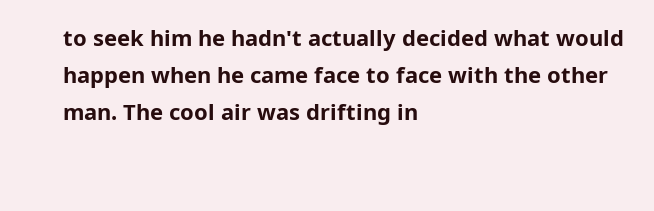to seek him he hadn't actually decided what would happen when he came face to face with the other man. The cool air was drifting in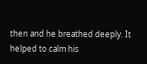then and he breathed deeply. It helped to calm his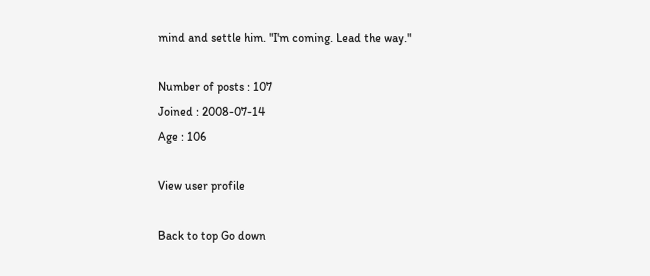mind and settle him. "I'm coming. Lead the way."

Number of posts : 107
Joined : 2008-07-14
Age : 106

View user profile

Back to top Go down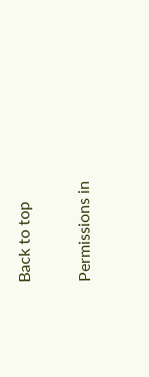Back to top

Permissions in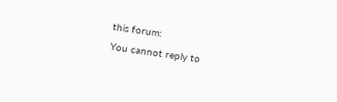this forum:
You cannot reply to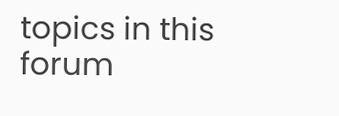topics in this forum